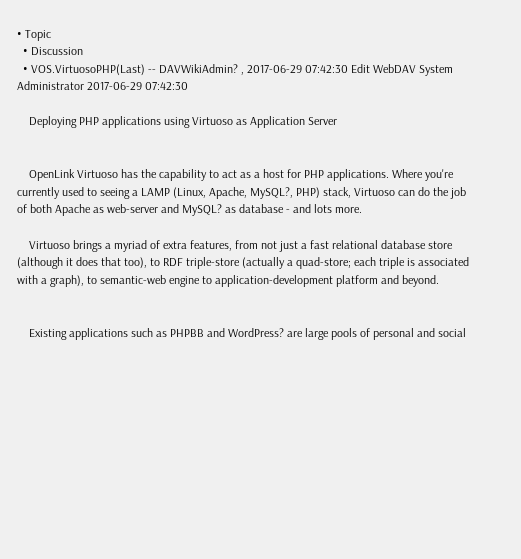• Topic
  • Discussion
  • VOS.VirtuosoPHP(Last) -- DAVWikiAdmin? , 2017-06-29 07:42:30 Edit WebDAV System Administrator 2017-06-29 07:42:30

    Deploying PHP applications using Virtuoso as Application Server


    OpenLink Virtuoso has the capability to act as a host for PHP applications. Where you're currently used to seeing a LAMP (Linux, Apache, MySQL?, PHP) stack, Virtuoso can do the job of both Apache as web-server and MySQL? as database - and lots more.

    Virtuoso brings a myriad of extra features, from not just a fast relational database store (although it does that too), to RDF triple-store (actually a quad-store; each triple is associated with a graph), to semantic-web engine to application-development platform and beyond.


    Existing applications such as PHPBB and WordPress? are large pools of personal and social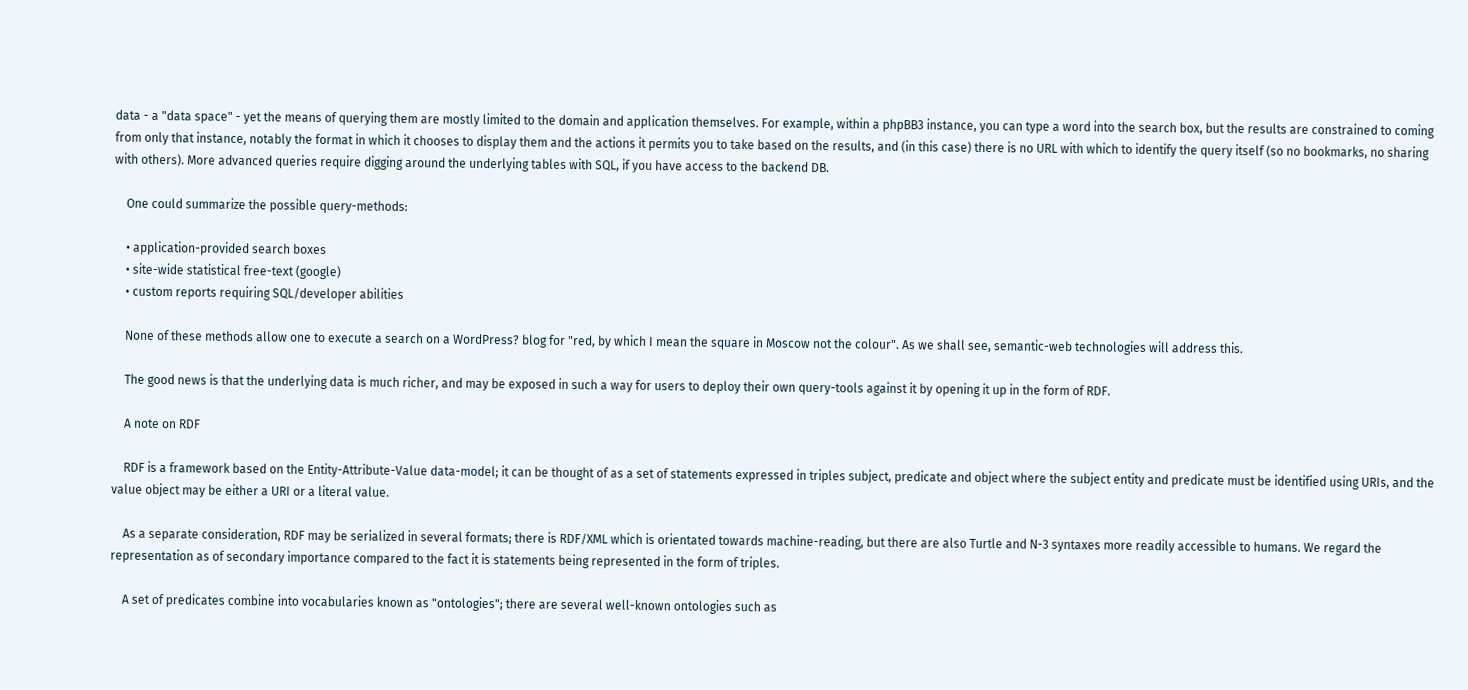data - a "data space" - yet the means of querying them are mostly limited to the domain and application themselves. For example, within a phpBB3 instance, you can type a word into the search box, but the results are constrained to coming from only that instance, notably the format in which it chooses to display them and the actions it permits you to take based on the results, and (in this case) there is no URL with which to identify the query itself (so no bookmarks, no sharing with others). More advanced queries require digging around the underlying tables with SQL, if you have access to the backend DB.

    One could summarize the possible query-methods:

    • application-provided search boxes
    • site-wide statistical free-text (google)
    • custom reports requiring SQL/developer abilities

    None of these methods allow one to execute a search on a WordPress? blog for "red, by which I mean the square in Moscow not the colour". As we shall see, semantic-web technologies will address this.

    The good news is that the underlying data is much richer, and may be exposed in such a way for users to deploy their own query-tools against it by opening it up in the form of RDF.

    A note on RDF

    RDF is a framework based on the Entity-Attribute-Value data-model; it can be thought of as a set of statements expressed in triples subject, predicate and object where the subject entity and predicate must be identified using URIs, and the value object may be either a URI or a literal value.

    As a separate consideration, RDF may be serialized in several formats; there is RDF/XML which is orientated towards machine-reading, but there are also Turtle and N-3 syntaxes more readily accessible to humans. We regard the representation as of secondary importance compared to the fact it is statements being represented in the form of triples.

    A set of predicates combine into vocabularies known as "ontologies"; there are several well-known ontologies such as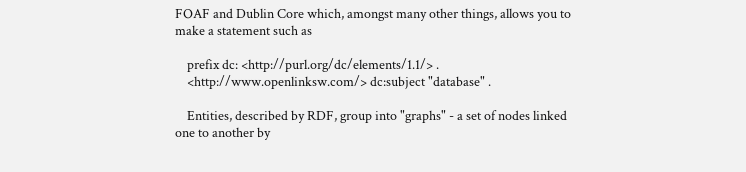FOAF and Dublin Core which, amongst many other things, allows you to make a statement such as

    prefix dc: <http://purl.org/dc/elements/1.1/> .
    <http://www.openlinksw.com/> dc:subject "database" .

    Entities, described by RDF, group into "graphs" - a set of nodes linked one to another by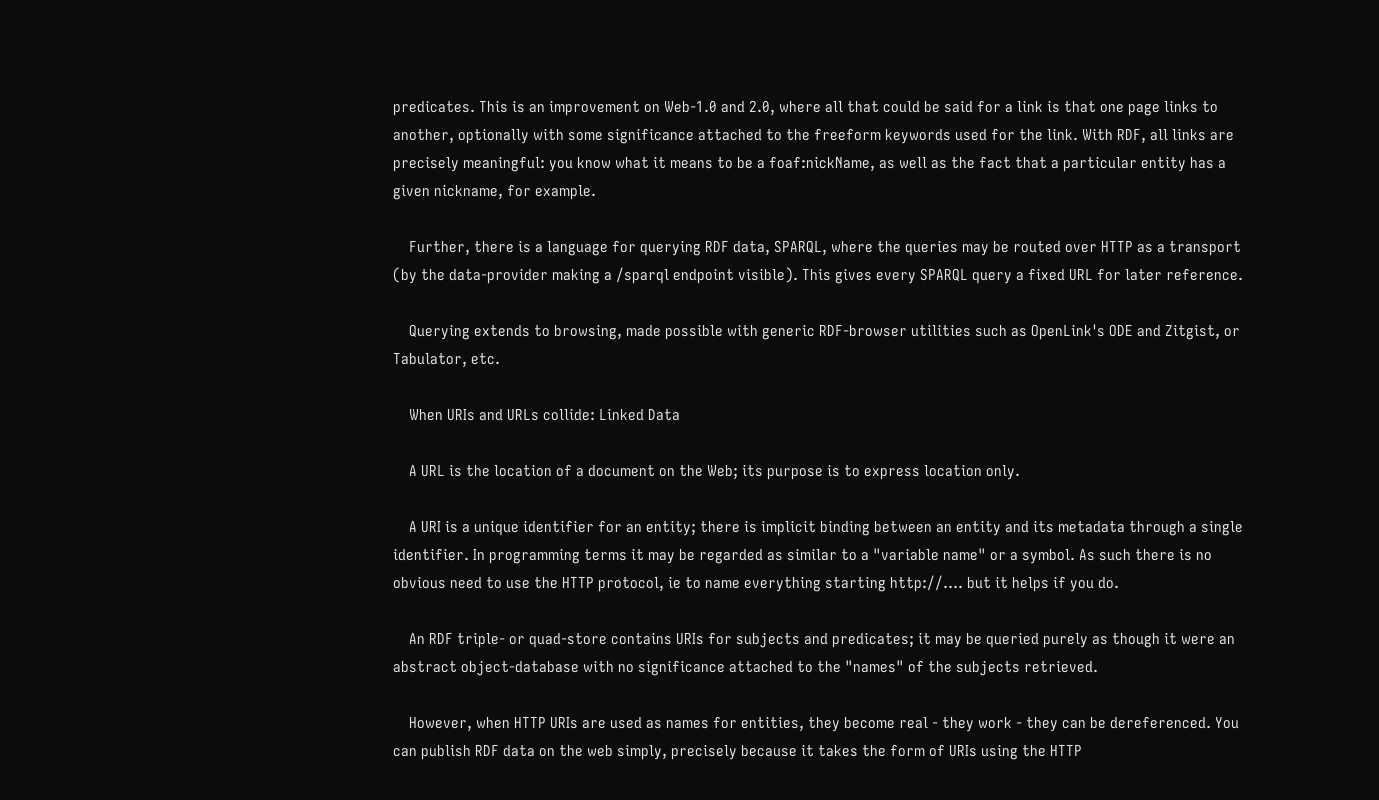predicates. This is an improvement on Web-1.0 and 2.0, where all that could be said for a link is that one page links to another, optionally with some significance attached to the freeform keywords used for the link. With RDF, all links are precisely meaningful: you know what it means to be a foaf:nickName, as well as the fact that a particular entity has a given nickname, for example.

    Further, there is a language for querying RDF data, SPARQL, where the queries may be routed over HTTP as a transport (by the data-provider making a /sparql endpoint visible). This gives every SPARQL query a fixed URL for later reference.

    Querying extends to browsing, made possible with generic RDF-browser utilities such as OpenLink's ODE and Zitgist, or Tabulator, etc.

    When URIs and URLs collide: Linked Data

    A URL is the location of a document on the Web; its purpose is to express location only.

    A URI is a unique identifier for an entity; there is implicit binding between an entity and its metadata through a single identifier. In programming terms it may be regarded as similar to a "variable name" or a symbol. As such there is no obvious need to use the HTTP protocol, ie to name everything starting http://.... but it helps if you do.

    An RDF triple- or quad-store contains URIs for subjects and predicates; it may be queried purely as though it were an abstract object-database with no significance attached to the "names" of the subjects retrieved.

    However, when HTTP URIs are used as names for entities, they become real - they work - they can be dereferenced. You can publish RDF data on the web simply, precisely because it takes the form of URIs using the HTTP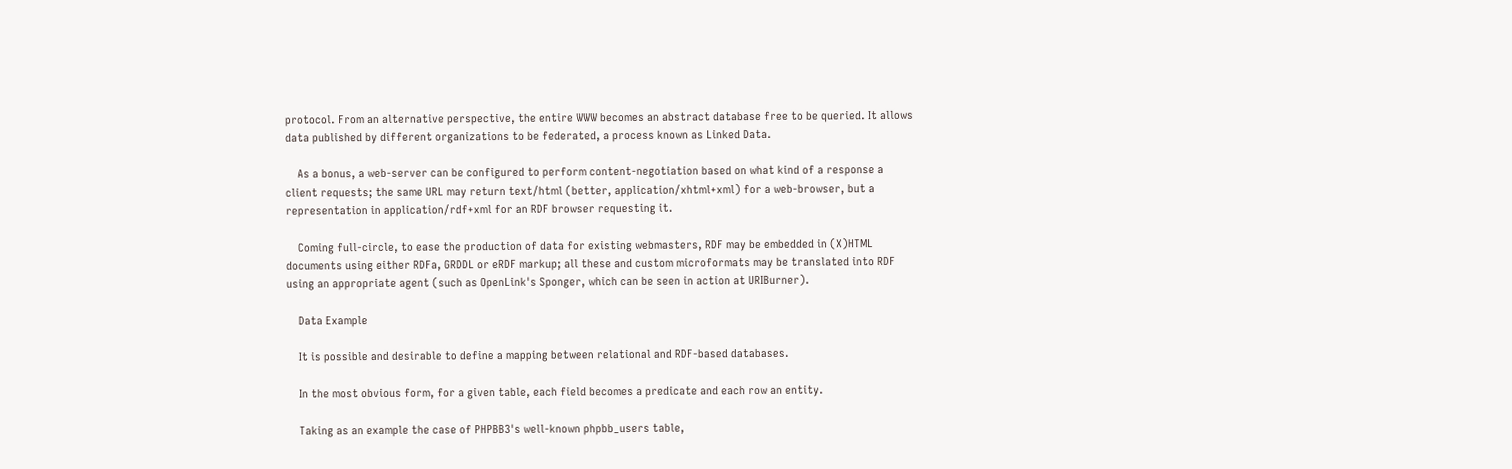protocol. From an alternative perspective, the entire WWW becomes an abstract database free to be queried. It allows data published by different organizations to be federated, a process known as Linked Data.

    As a bonus, a web-server can be configured to perform content-negotiation based on what kind of a response a client requests; the same URL may return text/html (better, application/xhtml+xml) for a web-browser, but a representation in application/rdf+xml for an RDF browser requesting it.

    Coming full-circle, to ease the production of data for existing webmasters, RDF may be embedded in (X)HTML documents using either RDFa, GRDDL or eRDF markup; all these and custom microformats may be translated into RDF using an appropriate agent (such as OpenLink's Sponger, which can be seen in action at URIBurner).

    Data Example

    It is possible and desirable to define a mapping between relational and RDF-based databases.

    In the most obvious form, for a given table, each field becomes a predicate and each row an entity.

    Taking as an example the case of PHPBB3's well-known phpbb_users table,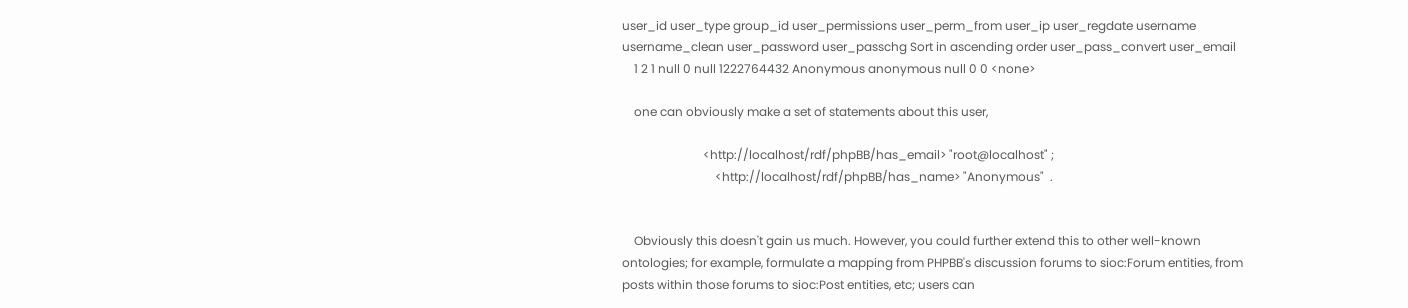user_id user_type group_id user_permissions user_perm_from user_ip user_regdate username username_clean user_password user_passchg Sort in ascending order user_pass_convert user_email
    1 2 1 null 0 null 1222764432 Anonymous anonymous null 0 0 <none>

    one can obviously make a set of statements about this user,

                           <http://localhost/rdf/phpBB/has_email> "root@localhost" ;
                               <http://localhost/rdf/phpBB/has_name> "Anonymous"  .


    Obviously this doesn't gain us much. However, you could further extend this to other well-known ontologies; for example, formulate a mapping from PHPBB's discussion forums to sioc:Forum entities, from posts within those forums to sioc:Post entities, etc; users can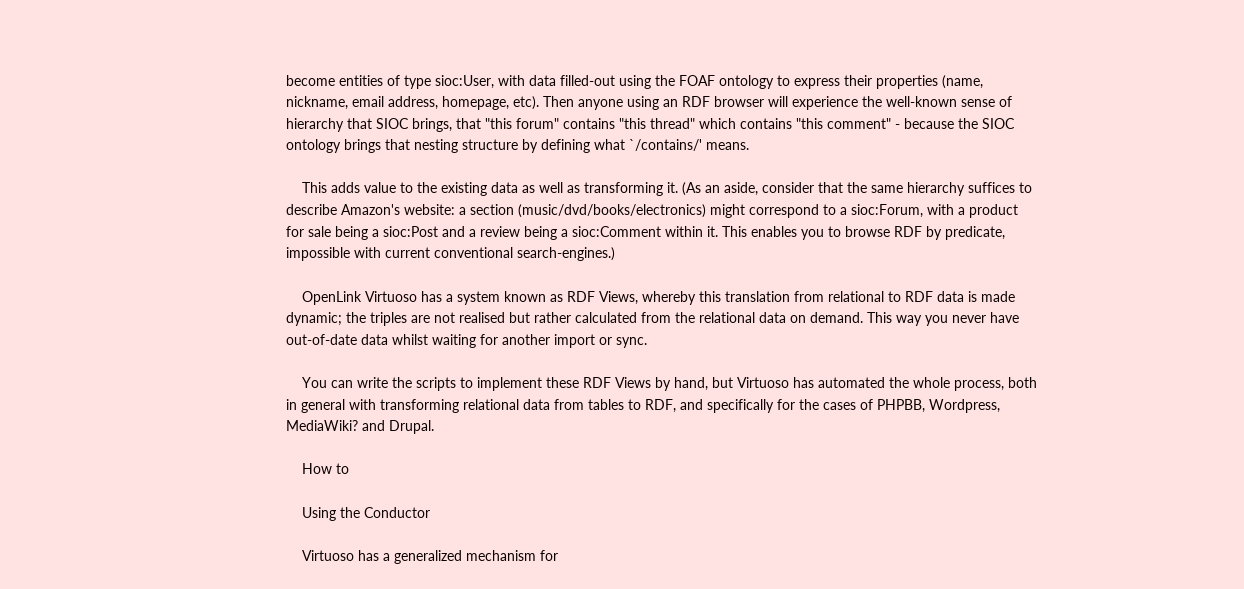become entities of type sioc:User, with data filled-out using the FOAF ontology to express their properties (name, nickname, email address, homepage, etc). Then anyone using an RDF browser will experience the well-known sense of hierarchy that SIOC brings, that "this forum" contains "this thread" which contains "this comment" - because the SIOC ontology brings that nesting structure by defining what `/contains/' means.

    This adds value to the existing data as well as transforming it. (As an aside, consider that the same hierarchy suffices to describe Amazon's website: a section (music/dvd/books/electronics) might correspond to a sioc:Forum, with a product for sale being a sioc:Post and a review being a sioc:Comment within it. This enables you to browse RDF by predicate, impossible with current conventional search-engines.)

    OpenLink Virtuoso has a system known as RDF Views, whereby this translation from relational to RDF data is made dynamic; the triples are not realised but rather calculated from the relational data on demand. This way you never have out-of-date data whilst waiting for another import or sync.

    You can write the scripts to implement these RDF Views by hand, but Virtuoso has automated the whole process, both in general with transforming relational data from tables to RDF, and specifically for the cases of PHPBB, Wordpress, MediaWiki? and Drupal.

    How to

    Using the Conductor

    Virtuoso has a generalized mechanism for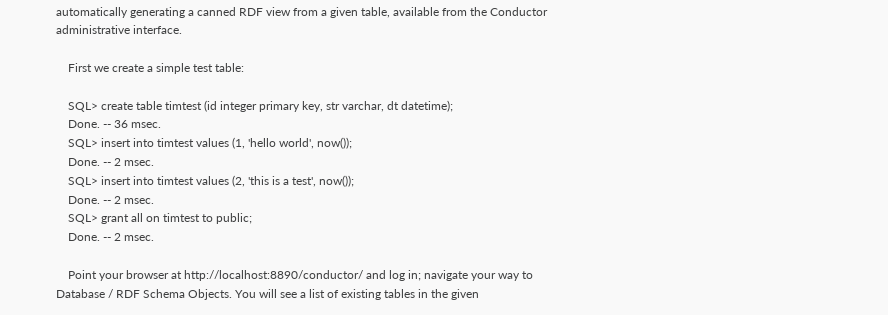automatically generating a canned RDF view from a given table, available from the Conductor administrative interface.

    First we create a simple test table:

    SQL> create table timtest (id integer primary key, str varchar, dt datetime);
    Done. -- 36 msec.
    SQL> insert into timtest values (1, 'hello world', now());
    Done. -- 2 msec.
    SQL> insert into timtest values (2, 'this is a test', now());
    Done. -- 2 msec.
    SQL> grant all on timtest to public;
    Done. -- 2 msec.

    Point your browser at http://localhost:8890/conductor/ and log in; navigate your way to Database / RDF Schema Objects. You will see a list of existing tables in the given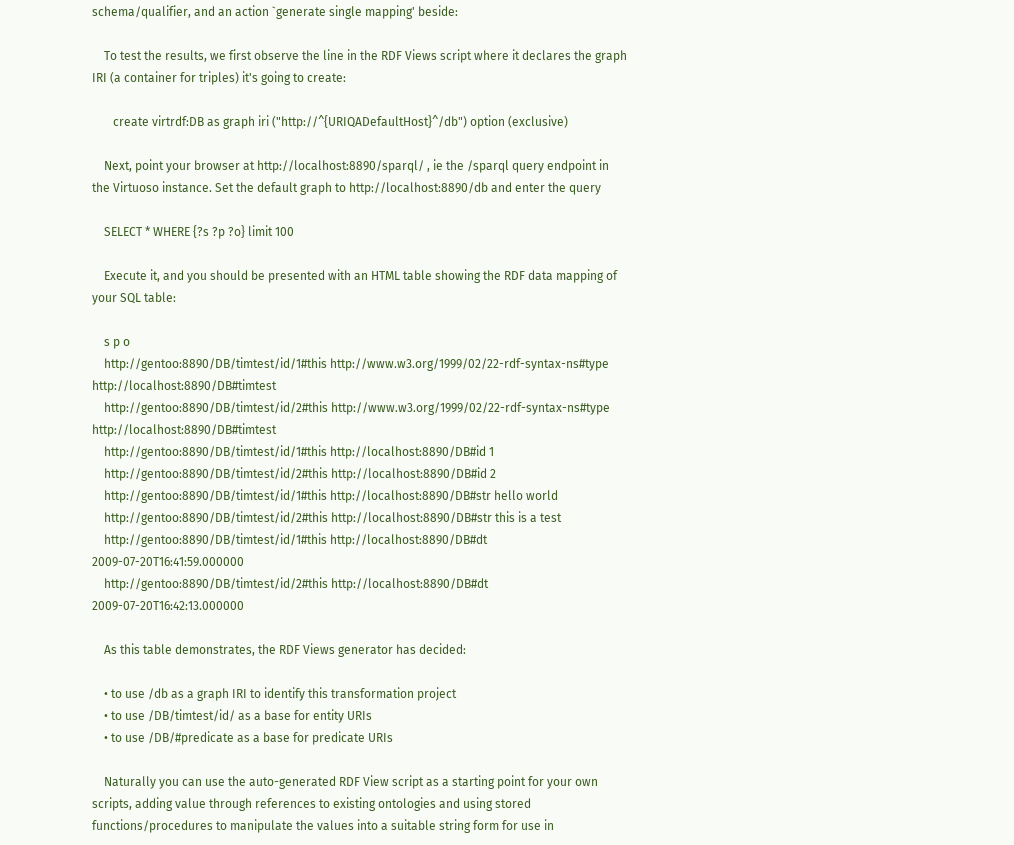schema/qualifier, and an action `generate single mapping' beside:

    To test the results, we first observe the line in the RDF Views script where it declares the graph IRI (a container for triples) it's going to create:

       create virtrdf:DB as graph iri ("http://^{URIQADefaultHost}^/db") option (exclusive)

    Next, point your browser at http://localhost:8890/sparql/ , ie the /sparql query endpoint in the Virtuoso instance. Set the default graph to http://localhost:8890/db and enter the query

    SELECT * WHERE {?s ?p ?o} limit 100

    Execute it, and you should be presented with an HTML table showing the RDF data mapping of your SQL table:

    s p o
    http://gentoo:8890/DB/timtest/id/1#this http://www.w3.org/1999/02/22-rdf-syntax-ns#type http://localhost:8890/DB#timtest
    http://gentoo:8890/DB/timtest/id/2#this http://www.w3.org/1999/02/22-rdf-syntax-ns#type http://localhost:8890/DB#timtest
    http://gentoo:8890/DB/timtest/id/1#this http://localhost:8890/DB#id 1
    http://gentoo:8890/DB/timtest/id/2#this http://localhost:8890/DB#id 2
    http://gentoo:8890/DB/timtest/id/1#this http://localhost:8890/DB#str hello world
    http://gentoo:8890/DB/timtest/id/2#this http://localhost:8890/DB#str this is a test
    http://gentoo:8890/DB/timtest/id/1#this http://localhost:8890/DB#dt 2009-07-20T16:41:59.000000
    http://gentoo:8890/DB/timtest/id/2#this http://localhost:8890/DB#dt 2009-07-20T16:42:13.000000

    As this table demonstrates, the RDF Views generator has decided:

    • to use /db as a graph IRI to identify this transformation project
    • to use /DB/timtest/id/ as a base for entity URIs
    • to use /DB/#predicate as a base for predicate URIs

    Naturally you can use the auto-generated RDF View script as a starting point for your own scripts, adding value through references to existing ontologies and using stored functions/procedures to manipulate the values into a suitable string form for use in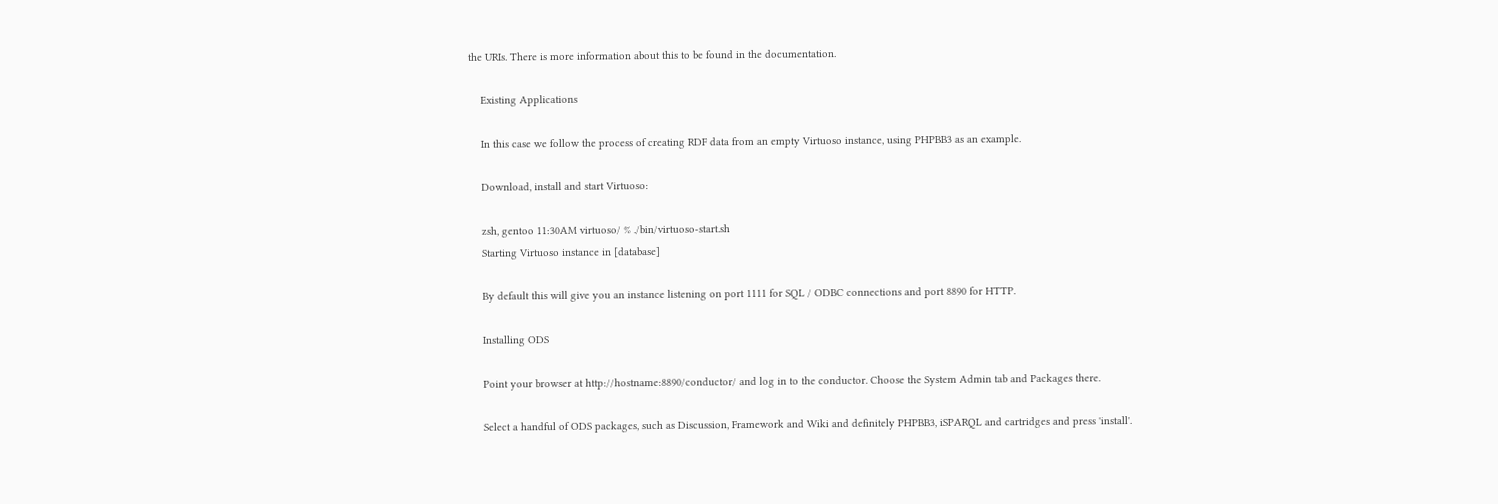the URIs. There is more information about this to be found in the documentation.

    Existing Applications

    In this case we follow the process of creating RDF data from an empty Virtuoso instance, using PHPBB3 as an example.

    Download, install and start Virtuoso:

    zsh, gentoo 11:30AM virtuoso/ % ./bin/virtuoso-start.sh
    Starting Virtuoso instance in [database]

    By default this will give you an instance listening on port 1111 for SQL / ODBC connections and port 8890 for HTTP.

    Installing ODS

    Point your browser at http://hostname:8890/conductor/ and log in to the conductor. Choose the System Admin tab and Packages there.

    Select a handful of ODS packages, such as Discussion, Framework and Wiki and definitely PHPBB3, iSPARQL and cartridges and press 'install'.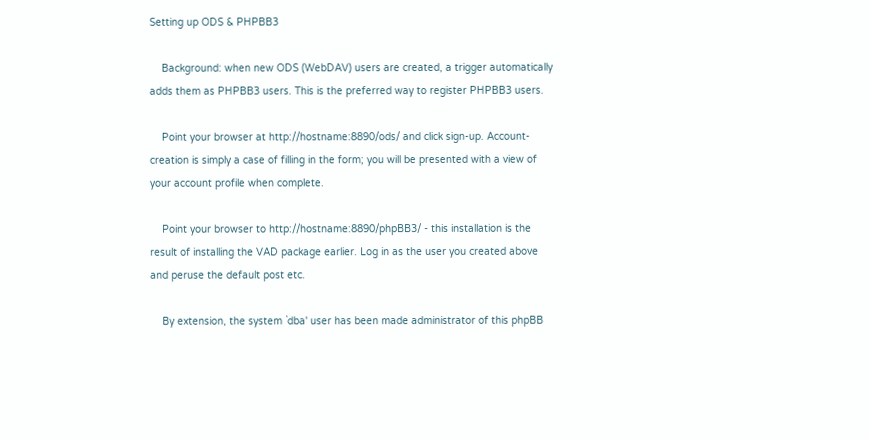Setting up ODS & PHPBB3

    Background: when new ODS (WebDAV) users are created, a trigger automatically adds them as PHPBB3 users. This is the preferred way to register PHPBB3 users.

    Point your browser at http://hostname:8890/ods/ and click sign-up. Account-creation is simply a case of filling in the form; you will be presented with a view of your account profile when complete.

    Point your browser to http://hostname:8890/phpBB3/ - this installation is the result of installing the VAD package earlier. Log in as the user you created above and peruse the default post etc.

    By extension, the system `dba' user has been made administrator of this phpBB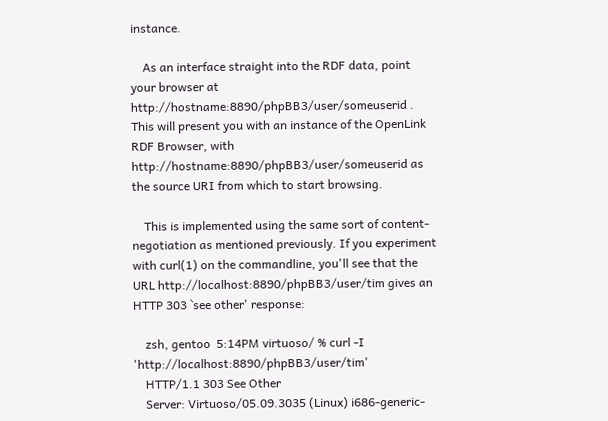instance.

    As an interface straight into the RDF data, point your browser at http://hostname:8890/phpBB3/user/someuserid . This will present you with an instance of the OpenLink RDF Browser, with http://hostname:8890/phpBB3/user/someuserid as the source URI from which to start browsing.

    This is implemented using the same sort of content-negotiation as mentioned previously. If you experiment with curl(1) on the commandline, you'll see that the URL http://localhost:8890/phpBB3/user/tim gives an HTTP 303 `see other' response:

    zsh, gentoo  5:14PM virtuoso/ % curl -I 'http://localhost:8890/phpBB3/user/tim'
    HTTP/1.1 303 See Other
    Server: Virtuoso/05.09.3035 (Linux) i686-generic-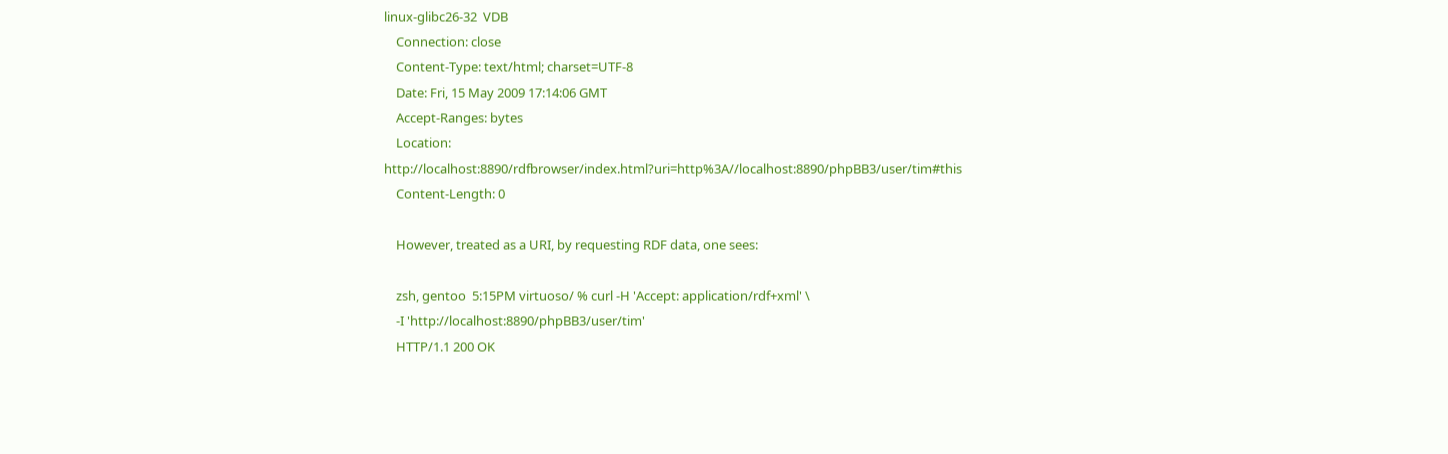linux-glibc26-32  VDB
    Connection: close
    Content-Type: text/html; charset=UTF-8
    Date: Fri, 15 May 2009 17:14:06 GMT
    Accept-Ranges: bytes
    Location: http://localhost:8890/rdfbrowser/index.html?uri=http%3A//localhost:8890/phpBB3/user/tim#this
    Content-Length: 0

    However, treated as a URI, by requesting RDF data, one sees:

    zsh, gentoo  5:15PM virtuoso/ % curl -H 'Accept: application/rdf+xml' \
    -I 'http://localhost:8890/phpBB3/user/tim'
    HTTP/1.1 200 OK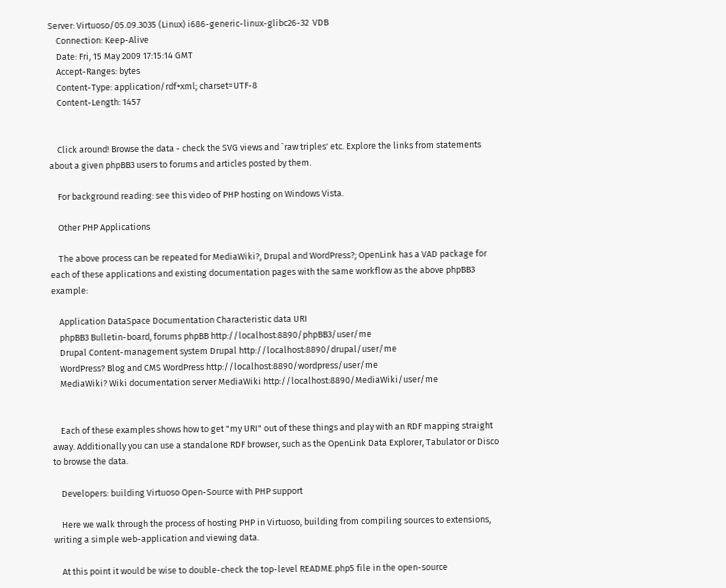Server: Virtuoso/05.09.3035 (Linux) i686-generic-linux-glibc26-32  VDB
    Connection: Keep-Alive
    Date: Fri, 15 May 2009 17:15:14 GMT
    Accept-Ranges: bytes
    Content-Type: application/rdf+xml; charset=UTF-8
    Content-Length: 1457


    Click around! Browse the data - check the SVG views and `raw triples' etc. Explore the links from statements about a given phpBB3 users to forums and articles posted by them.

    For background reading: see this video of PHP hosting on Windows Vista.

    Other PHP Applications

    The above process can be repeated for MediaWiki?, Drupal and WordPress?; OpenLink has a VAD package for each of these applications and existing documentation pages with the same workflow as the above phpBB3 example:

    Application DataSpace Documentation Characteristic data URI
    phpBB3 Bulletin-board, forums phpBB http://localhost:8890/phpBB3/user/me
    Drupal Content-management system Drupal http://localhost:8890/drupal/user/me
    WordPress? Blog and CMS WordPress http://localhost:8890/wordpress/user/me
    MediaWiki? Wiki documentation server MediaWiki http://localhost:8890/MediaWiki/user/me


    Each of these examples shows how to get "my URI" out of these things and play with an RDF mapping straight away. Additionally you can use a standalone RDF browser, such as the OpenLink Data Explorer, Tabulator or Disco to browse the data.

    Developers: building Virtuoso Open-Source with PHP support

    Here we walk through the process of hosting PHP in Virtuoso, building from compiling sources to extensions, writing a simple web-application and viewing data.

    At this point it would be wise to double-check the top-level README.php5 file in the open-source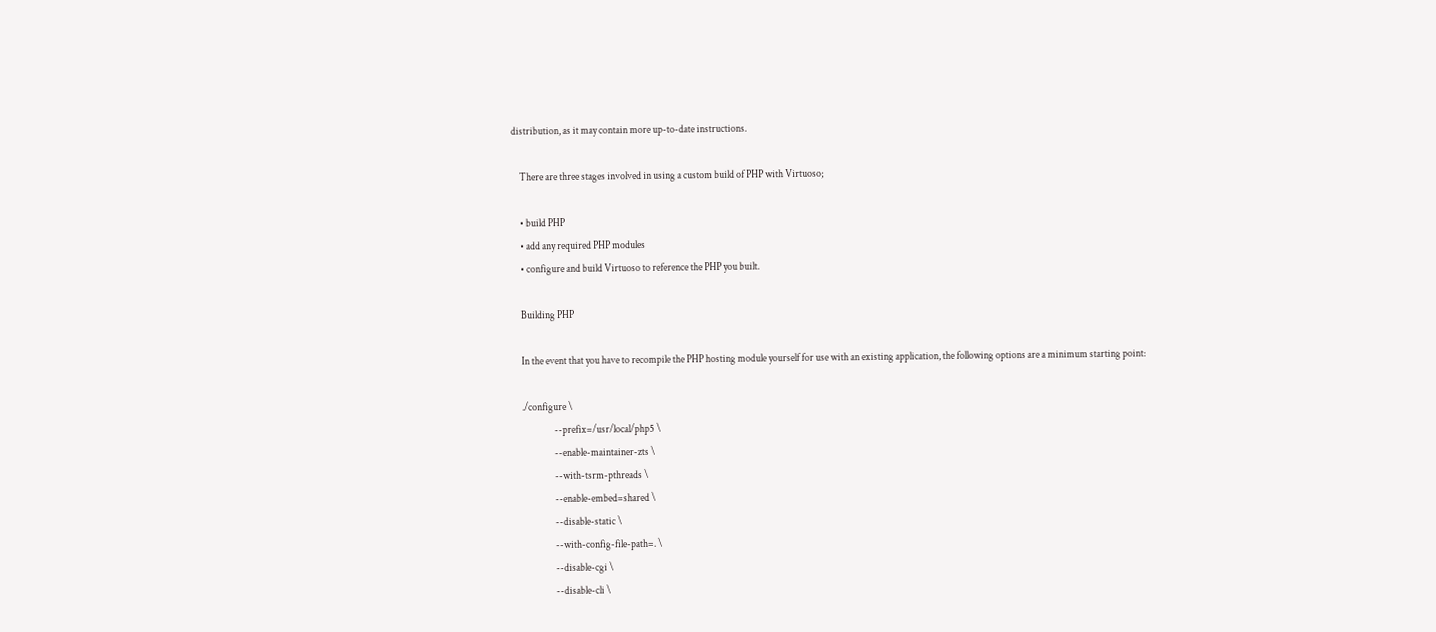distribution, as it may contain more up-to-date instructions.

    There are three stages involved in using a custom build of PHP with Virtuoso;

    • build PHP
    • add any required PHP modules
    • configure and build Virtuoso to reference the PHP you built.

    Building PHP

    In the event that you have to recompile the PHP hosting module yourself for use with an existing application, the following options are a minimum starting point:

    ./configure \
                    --prefix=/usr/local/php5 \
                    --enable-maintainer-zts \
                    --with-tsrm-pthreads \
                    --enable-embed=shared \
                    --disable-static \
                    --with-config-file-path=. \
                    --disable-cgi \
                    --disable-cli \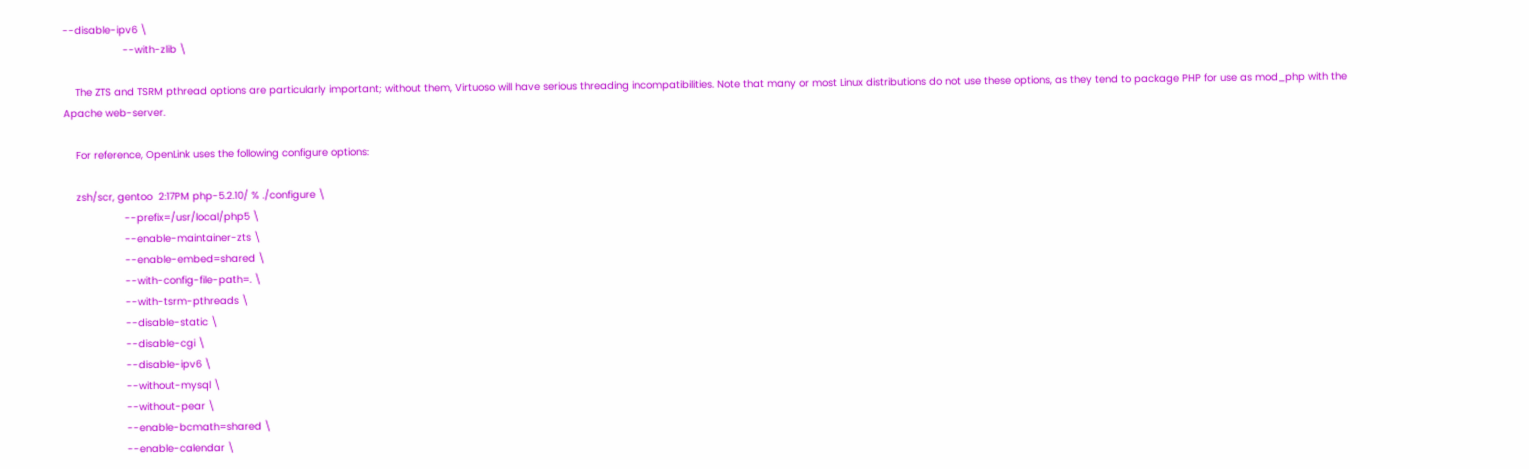--disable-ipv6 \
                    --with-zlib \

    The ZTS and TSRM pthread options are particularly important; without them, Virtuoso will have serious threading incompatibilities. Note that many or most Linux distributions do not use these options, as they tend to package PHP for use as mod_php with the Apache web-server.

    For reference, OpenLink uses the following configure options:

    zsh/scr, gentoo  2:17PM php-5.2.10/ % ./configure \
                    --prefix=/usr/local/php5 \
                    --enable-maintainer-zts \
                    --enable-embed=shared \
                    --with-config-file-path=. \
                    --with-tsrm-pthreads \
                    --disable-static \
                    --disable-cgi \
                    --disable-ipv6 \
                    --without-mysql \
                    --without-pear \
                    --enable-bcmath=shared \
                    --enable-calendar \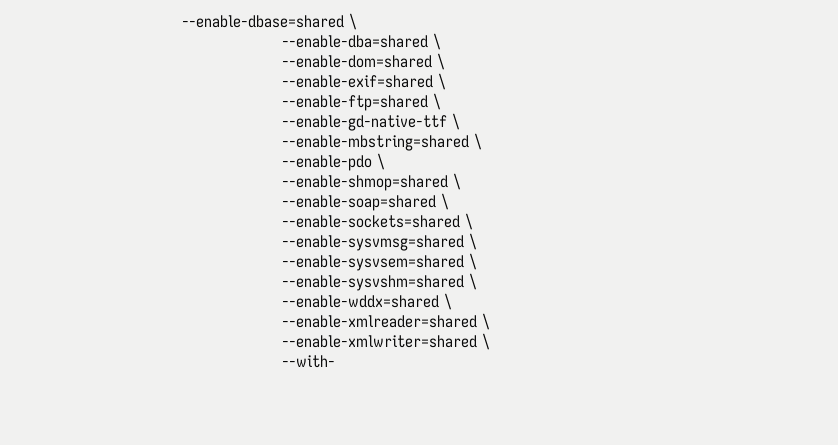--enable-dbase=shared \
                    --enable-dba=shared \
                    --enable-dom=shared \
                    --enable-exif=shared \
                    --enable-ftp=shared \
                    --enable-gd-native-ttf \
                    --enable-mbstring=shared \
                    --enable-pdo \
                    --enable-shmop=shared \
                    --enable-soap=shared \
                    --enable-sockets=shared \
                    --enable-sysvmsg=shared \
                    --enable-sysvsem=shared \
                    --enable-sysvshm=shared \
                    --enable-wddx=shared \
                    --enable-xmlreader=shared \
                    --enable-xmlwriter=shared \
                    --with-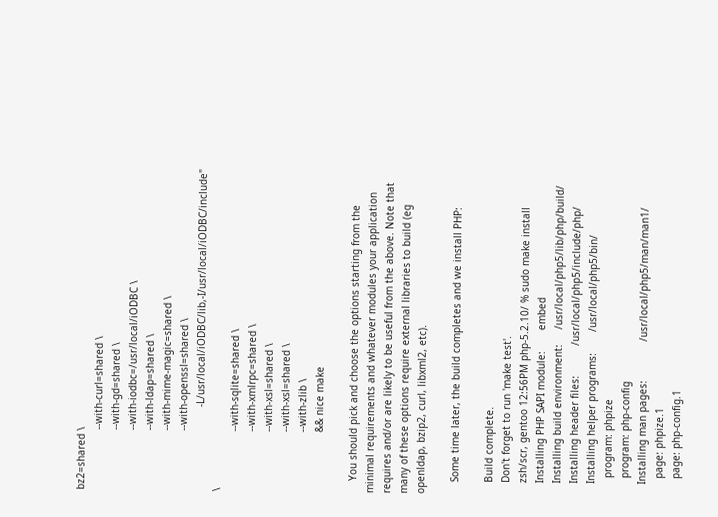bz2=shared \
                    --with-curl=shared \
                    --with-gd=shared \
                    --with-iodbc=/usr/local/iODBC \
                    --with-ldap=shared \
                    --with-mime-magic=shared \
                    --with-openssl=shared \
                            -L/usr/local/iODBC/lib,-I/usr/local/iODBC/include" \
                    --with-sqlite=shared \
                    --with-xmlrpc=shared \
                    --with-xsl=shared \
                    --with-xsl=shared \
                    --with-zlib \
                    && nice make

    You should pick and choose the options starting from the minimal requirements and whatever modules your application requires and/or are likely to be useful from the above. Note that many of these options require external libraries to build (eg openldap, bzip2, curl, libxml2, etc).

    Some time later, the build completes and we install PHP:

    Build complete.
    Don't forget to run 'make test'.
    zsh/scr, gentoo 12:56PM php-5.2.10/ % sudo make install
    Installing PHP SAPI module:       embed
    Installing build environment:     /usr/local/php5/lib/php/build/
    Installing header files:          /usr/local/php5/include/php/
    Installing helper programs:       /usr/local/php5/bin/
      program: phpize
      program: php-config
    Installing man pages:             /usr/local/php5/man/man1/
      page: phpize.1
      page: php-config.1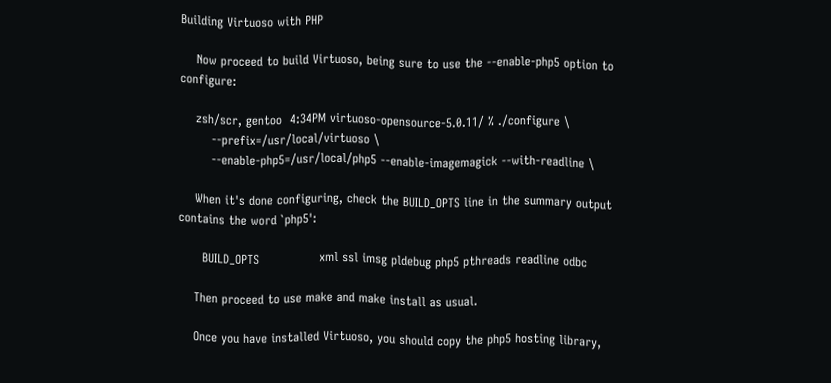Building Virtuoso with PHP

    Now proceed to build Virtuoso, being sure to use the --enable-php5 option to configure:

    zsh/scr, gentoo  4:34PM virtuoso-opensource-5.0.11/ % ./configure \
        --prefix=/usr/local/virtuoso \
        --enable-php5=/usr/local/php5 --enable-imagemagick --with-readline \

    When it's done configuring, check the BUILD_OPTS line in the summary output contains the word `php5':

      BUILD_OPTS               xml ssl imsg pldebug php5 pthreads readline odbc

    Then proceed to use make and make install as usual.

    Once you have installed Virtuoso, you should copy the php5 hosting library,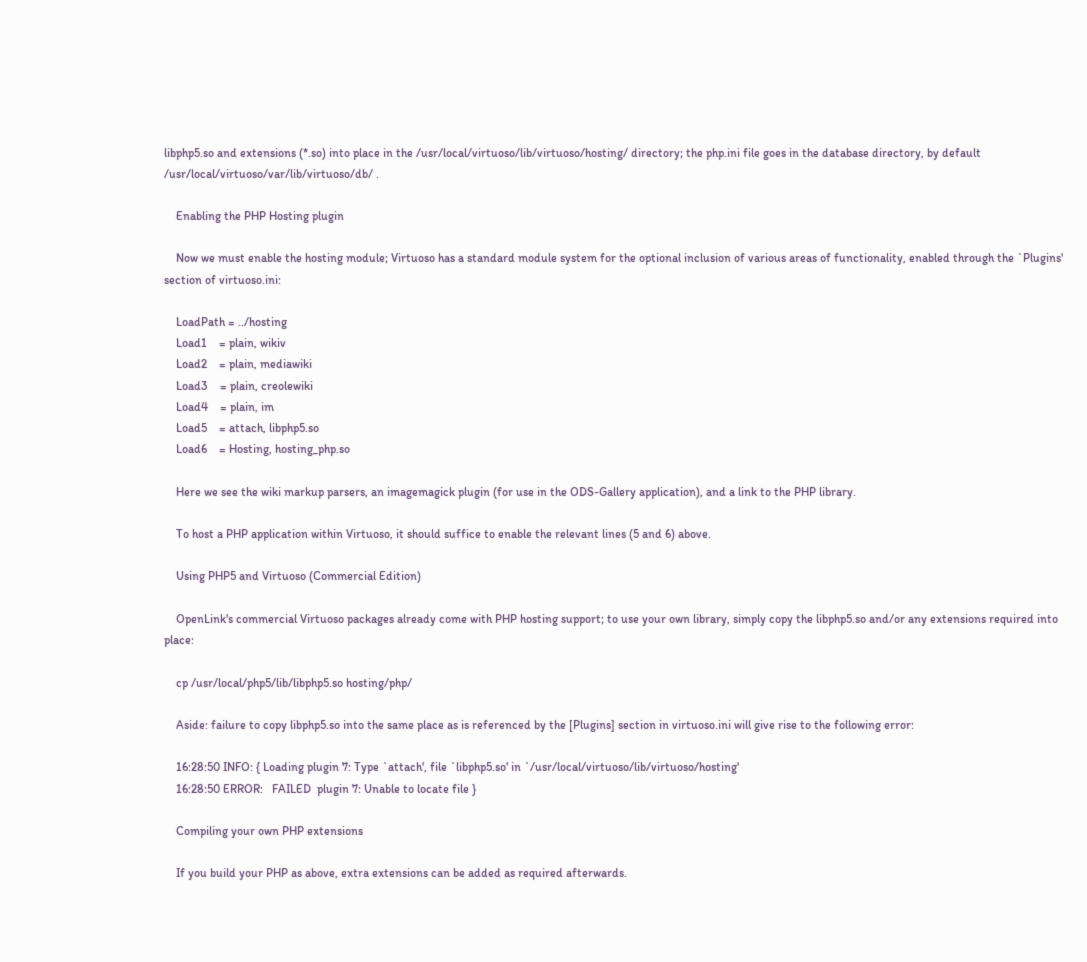libphp5.so and extensions (*.so) into place in the /usr/local/virtuoso/lib/virtuoso/hosting/ directory; the php.ini file goes in the database directory, by default /usr/local/virtuoso/var/lib/virtuoso/db/ .

    Enabling the PHP Hosting plugin

    Now we must enable the hosting module; Virtuoso has a standard module system for the optional inclusion of various areas of functionality, enabled through the `Plugins' section of virtuoso.ini:

    LoadPath = ../hosting
    Load1    = plain, wikiv
    Load2    = plain, mediawiki
    Load3    = plain, creolewiki
    Load4    = plain, im
    Load5    = attach, libphp5.so
    Load6    = Hosting, hosting_php.so

    Here we see the wiki markup parsers, an imagemagick plugin (for use in the ODS-Gallery application), and a link to the PHP library.

    To host a PHP application within Virtuoso, it should suffice to enable the relevant lines (5 and 6) above.

    Using PHP5 and Virtuoso (Commercial Edition)

    OpenLink's commercial Virtuoso packages already come with PHP hosting support; to use your own library, simply copy the libphp5.so and/or any extensions required into place:

    cp /usr/local/php5/lib/libphp5.so hosting/php/

    Aside: failure to copy libphp5.so into the same place as is referenced by the [Plugins] section in virtuoso.ini will give rise to the following error:

    16:28:50 INFO: { Loading plugin 7: Type `attach', file `libphp5.so' in `/usr/local/virtuoso/lib/virtuoso/hosting'
    16:28:50 ERROR:   FAILED  plugin 7: Unable to locate file }

    Compiling your own PHP extensions

    If you build your PHP as above, extra extensions can be added as required afterwards.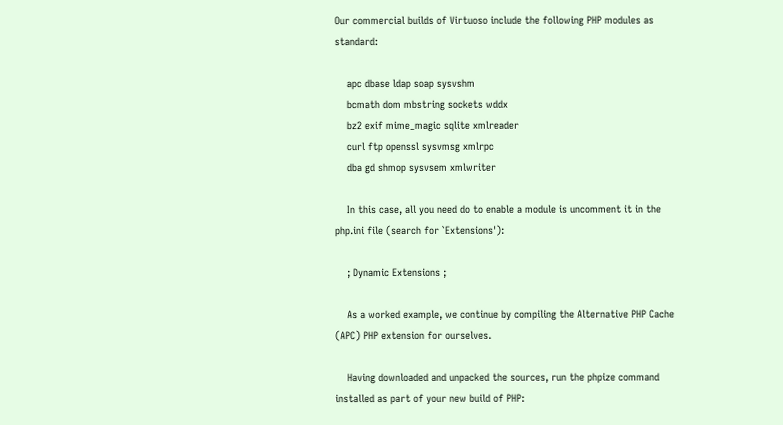Our commercial builds of Virtuoso include the following PHP modules as standard:

    apc dbase ldap soap sysvshm
    bcmath dom mbstring sockets wddx
    bz2 exif mime_magic sqlite xmlreader
    curl ftp openssl sysvmsg xmlrpc
    dba gd shmop sysvsem xmlwriter

    In this case, all you need do to enable a module is uncomment it in the php.ini file (search for `Extensions'):

    ; Dynamic Extensions ;

    As a worked example, we continue by compiling the Alternative PHP Cache (APC) PHP extension for ourselves.

    Having downloaded and unpacked the sources, run the phpize command installed as part of your new build of PHP: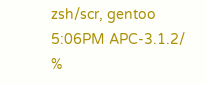zsh/scr, gentoo  5:06PM APC-3.1.2/ %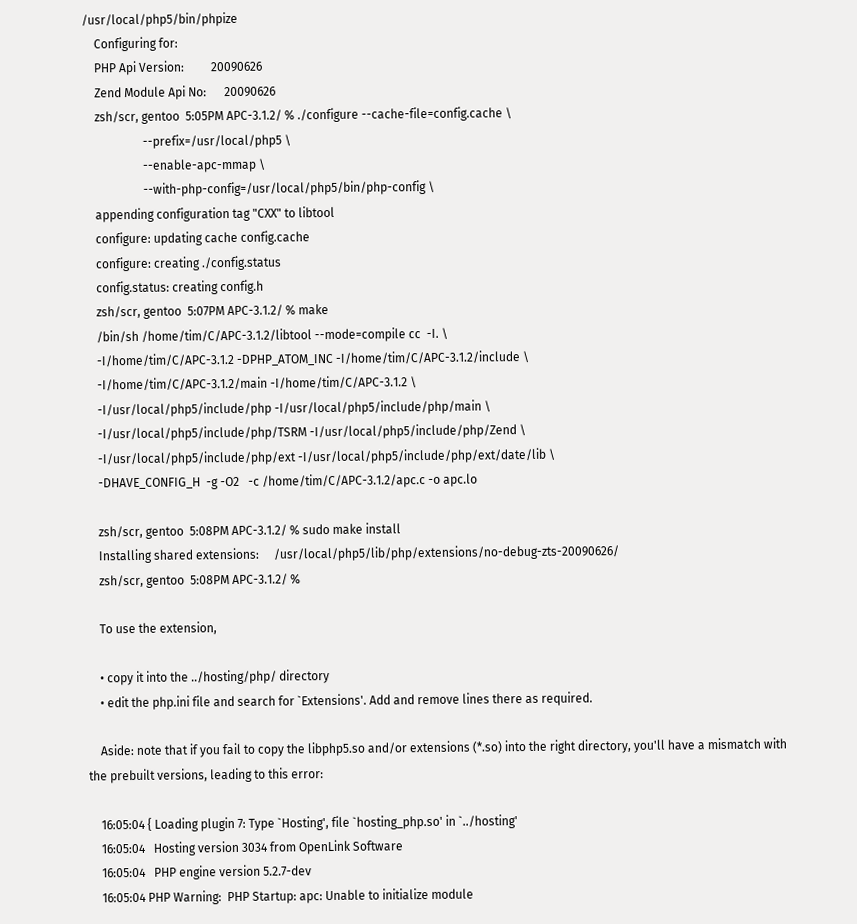/usr/local/php5/bin/phpize
    Configuring for:
    PHP Api Version:         20090626
    Zend Module Api No:      20090626
    zsh/scr, gentoo  5:05PM APC-3.1.2/ % ./configure --cache-file=config.cache \
                    --prefix=/usr/local/php5 \
                    --enable-apc-mmap \
                    --with-php-config=/usr/local/php5/bin/php-config \
    appending configuration tag "CXX" to libtool
    configure: updating cache config.cache
    configure: creating ./config.status
    config.status: creating config.h
    zsh/scr, gentoo  5:07PM APC-3.1.2/ % make
    /bin/sh /home/tim/C/APC-3.1.2/libtool --mode=compile cc  -I. \
    -I/home/tim/C/APC-3.1.2 -DPHP_ATOM_INC -I/home/tim/C/APC-3.1.2/include \
    -I/home/tim/C/APC-3.1.2/main -I/home/tim/C/APC-3.1.2 \
    -I/usr/local/php5/include/php -I/usr/local/php5/include/php/main \
    -I/usr/local/php5/include/php/TSRM -I/usr/local/php5/include/php/Zend \
    -I/usr/local/php5/include/php/ext -I/usr/local/php5/include/php/ext/date/lib \
    -DHAVE_CONFIG_H  -g -O2   -c /home/tim/C/APC-3.1.2/apc.c -o apc.lo

    zsh/scr, gentoo  5:08PM APC-3.1.2/ % sudo make install
    Installing shared extensions:     /usr/local/php5/lib/php/extensions/no-debug-zts-20090626/
    zsh/scr, gentoo  5:08PM APC-3.1.2/ %

    To use the extension,

    • copy it into the ../hosting/php/ directory
    • edit the php.ini file and search for `Extensions'. Add and remove lines there as required.

    Aside: note that if you fail to copy the libphp5.so and/or extensions (*.so) into the right directory, you'll have a mismatch with the prebuilt versions, leading to this error:

    16:05:04 { Loading plugin 7: Type `Hosting', file `hosting_php.so' in `../hosting'
    16:05:04   Hosting version 3034 from OpenLink Software
    16:05:04   PHP engine version 5.2.7-dev
    16:05:04 PHP Warning:  PHP Startup: apc: Unable to initialize module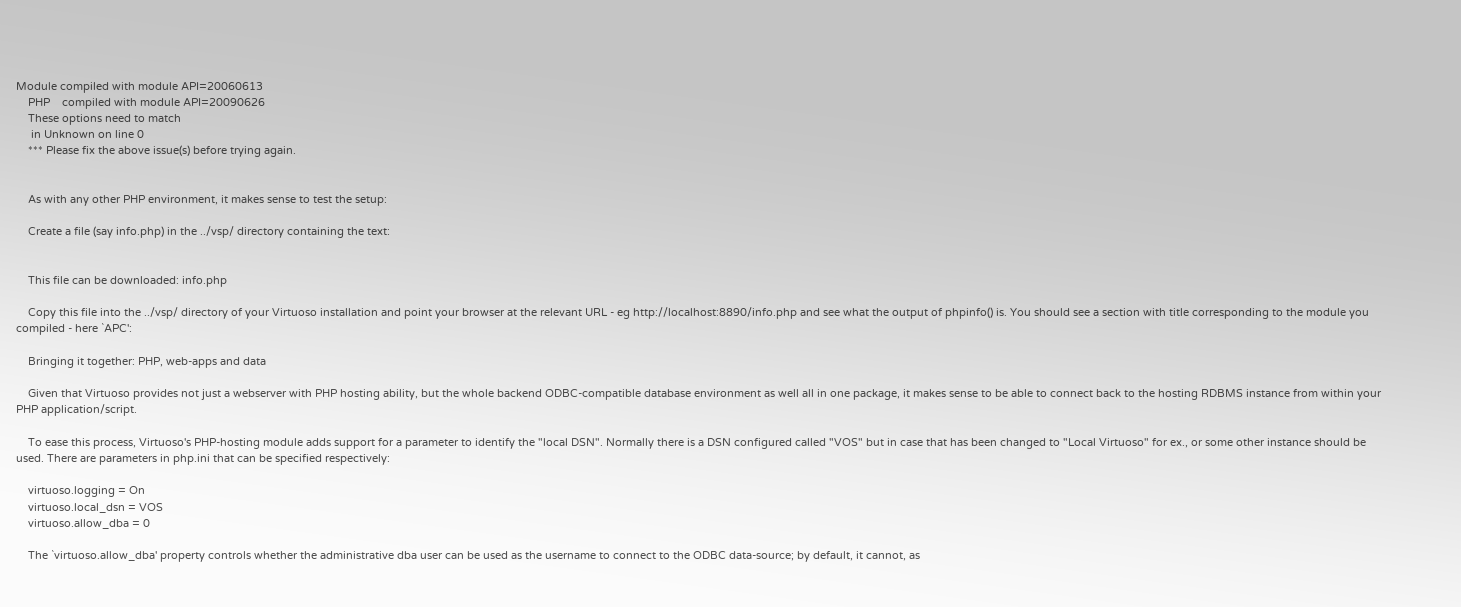Module compiled with module API=20060613
    PHP    compiled with module API=20090626
    These options need to match
     in Unknown on line 0
    *** Please fix the above issue(s) before trying again.


    As with any other PHP environment, it makes sense to test the setup:

    Create a file (say info.php) in the ../vsp/ directory containing the text:


    This file can be downloaded: info.php

    Copy this file into the ../vsp/ directory of your Virtuoso installation and point your browser at the relevant URL - eg http://localhost:8890/info.php and see what the output of phpinfo() is. You should see a section with title corresponding to the module you compiled - here `APC':

    Bringing it together: PHP, web-apps and data

    Given that Virtuoso provides not just a webserver with PHP hosting ability, but the whole backend ODBC-compatible database environment as well all in one package, it makes sense to be able to connect back to the hosting RDBMS instance from within your PHP application/script.

    To ease this process, Virtuoso's PHP-hosting module adds support for a parameter to identify the "local DSN". Normally there is a DSN configured called "VOS" but in case that has been changed to "Local Virtuoso" for ex., or some other instance should be used. There are parameters in php.ini that can be specified respectively:

    virtuoso.logging = On
    virtuoso.local_dsn = VOS
    virtuoso.allow_dba = 0

    The `virtuoso.allow_dba' property controls whether the administrative dba user can be used as the username to connect to the ODBC data-source; by default, it cannot, as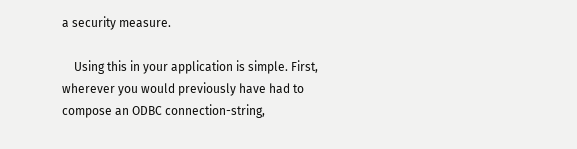a security measure.

    Using this in your application is simple. First, wherever you would previously have had to compose an ODBC connection-string,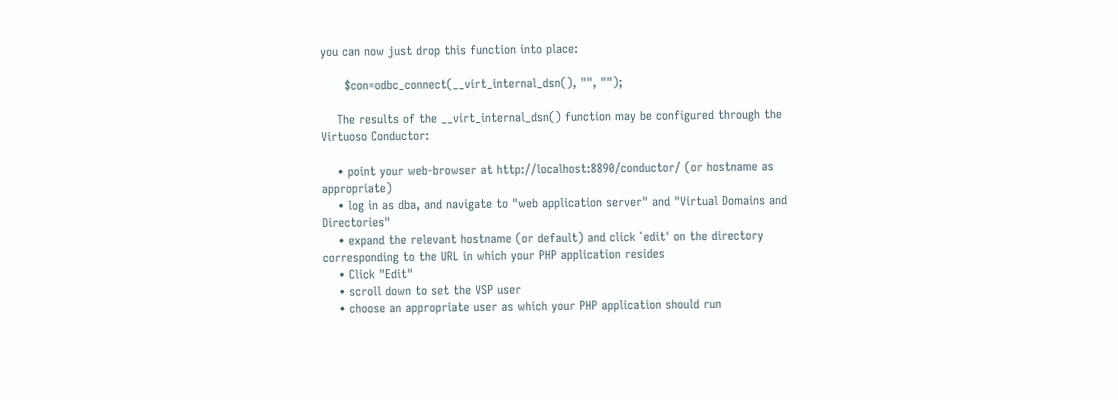you can now just drop this function into place:

      $con=odbc_connect(__virt_internal_dsn(), "", "");

    The results of the __virt_internal_dsn() function may be configured through the Virtuoso Conductor:

    • point your web-browser at http://localhost:8890/conductor/ (or hostname as appropriate)
    • log in as dba, and navigate to "web application server" and "Virtual Domains and Directories"
    • expand the relevant hostname (or default) and click `edit' on the directory corresponding to the URL in which your PHP application resides
    • Click "Edit"
    • scroll down to set the VSP user
    • choose an appropriate user as which your PHP application should run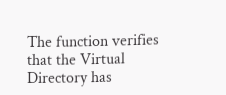The function verifies that the Virtual Directory has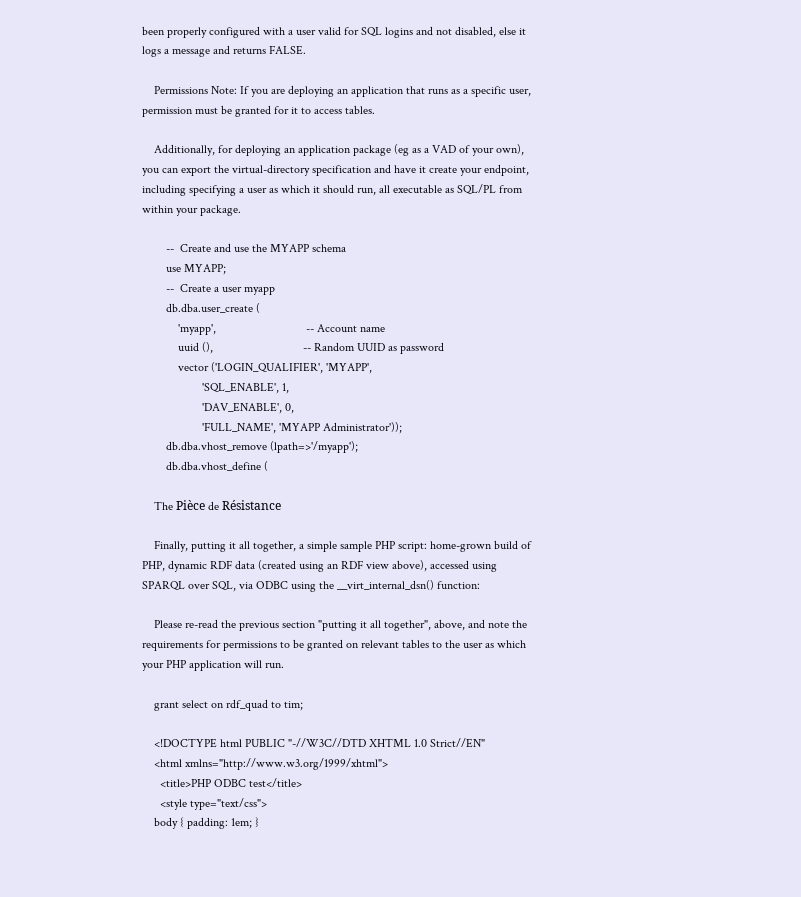been properly configured with a user valid for SQL logins and not disabled, else it logs a message and returns FALSE.

    Permissions Note: If you are deploying an application that runs as a specific user, permission must be granted for it to access tables.

    Additionally, for deploying an application package (eg as a VAD of your own), you can export the virtual-directory specification and have it create your endpoint, including specifying a user as which it should run, all executable as SQL/PL from within your package.

        --  Create and use the MYAPP schema
        use MYAPP;
        --  Create a user myapp
        db.dba.user_create (
            'myapp',                              -- Account name
            uuid (),                              -- Random UUID as password
            vector ('LOGIN_QUALIFIER', 'MYAPP',
                    'SQL_ENABLE', 1,
                    'DAV_ENABLE', 0,
                    'FULL_NAME', 'MYAPP Administrator'));
        db.dba.vhost_remove (lpath=>'/myapp');
        db.dba.vhost_define (

    The Pièce de Résistance

    Finally, putting it all together, a simple sample PHP script: home-grown build of PHP, dynamic RDF data (created using an RDF view above), accessed using SPARQL over SQL, via ODBC using the __virt_internal_dsn() function:

    Please re-read the previous section "putting it all together", above, and note the requirements for permissions to be granted on relevant tables to the user as which your PHP application will run.

    grant select on rdf_quad to tim;

    <!DOCTYPE html PUBLIC "-//W3C//DTD XHTML 1.0 Strict//EN"
    <html xmlns="http://www.w3.org/1999/xhtml">
      <title>PHP ODBC test</title>
      <style type="text/css">
    body { padding: 1em; }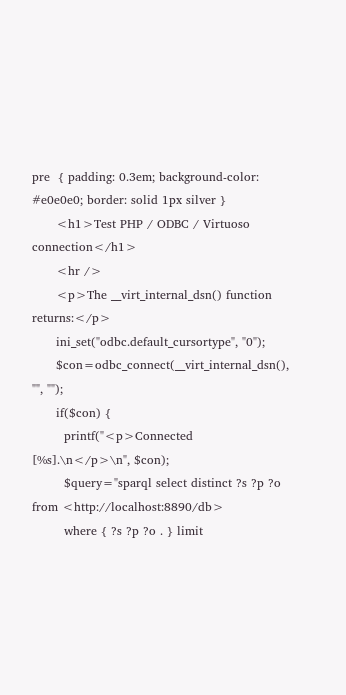pre  { padding: 0.3em; background-color: #e0e0e0; border: solid 1px silver }
      <h1>Test PHP / ODBC / Virtuoso connection</h1>
      <hr />
      <p>The __virt_internal_dsn() function returns:</p>
      ini_set("odbc.default_cursortype", "0");
      $con=odbc_connect(__virt_internal_dsn(), "", "");
      if($con) {
        printf("<p>Connected [%s].\n</p>\n", $con);
        $query="sparql select distinct ?s ?p ?o from <http://localhost:8890/db>
        where { ?s ?p ?o . } limit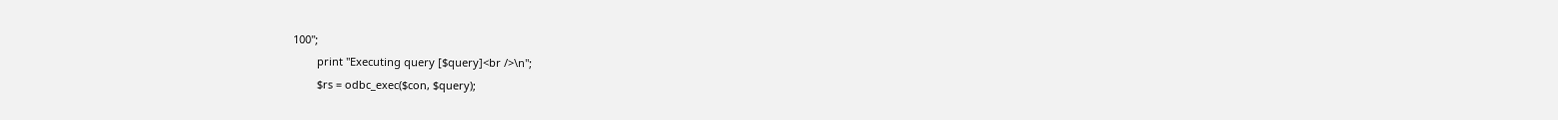100";
        print "Executing query [$query]<br />\n";
        $rs = odbc_exec($con, $query);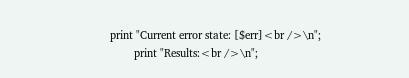print "Current error state: [$err]<br />\n";
        print "Results:<br />\n";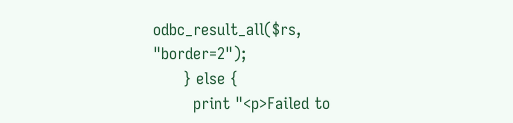odbc_result_all($rs, "border=2");
      } else {
        print "<p>Failed to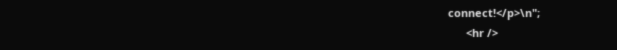connect!</p>\n";
      <hr />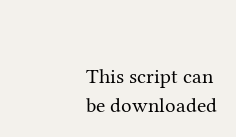This script can be downloaded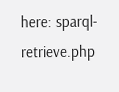here: sparql-retrieve.php